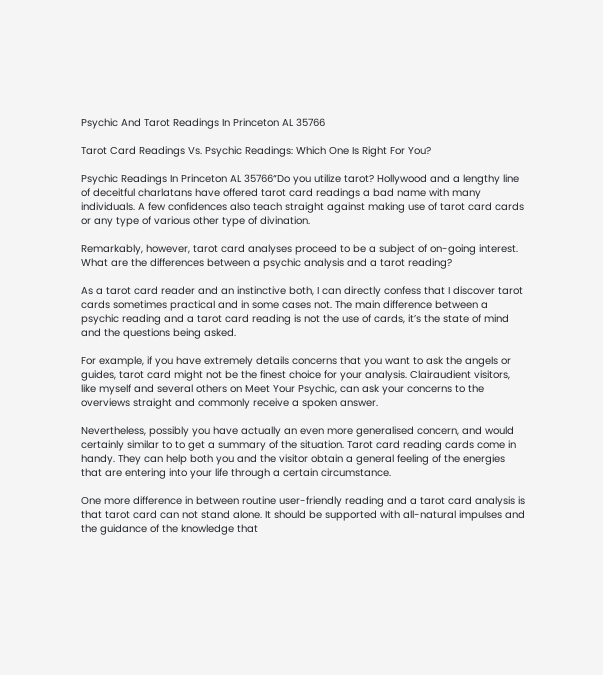Psychic And Tarot Readings In Princeton AL 35766

Tarot Card Readings Vs. Psychic Readings: Which One Is Right For You?

Psychic Readings In Princeton AL 35766“Do you utilize tarot? Hollywood and a lengthy line of deceitful charlatans have offered tarot card readings a bad name with many individuals. A few confidences also teach straight against making use of tarot card cards or any type of various other type of divination.

Remarkably, however, tarot card analyses proceed to be a subject of on-going interest. What are the differences between a psychic analysis and a tarot reading?

As a tarot card reader and an instinctive both, I can directly confess that I discover tarot cards sometimes practical and in some cases not. The main difference between a psychic reading and a tarot card reading is not the use of cards, it’s the state of mind and the questions being asked.

For example, if you have extremely details concerns that you want to ask the angels or guides, tarot card might not be the finest choice for your analysis. Clairaudient visitors, like myself and several others on Meet Your Psychic, can ask your concerns to the overviews straight and commonly receive a spoken answer.

Nevertheless, possibly you have actually an even more generalised concern, and would certainly similar to to get a summary of the situation. Tarot card reading cards come in handy. They can help both you and the visitor obtain a general feeling of the energies that are entering into your life through a certain circumstance.

One more difference in between routine user-friendly reading and a tarot card analysis is that tarot card can not stand alone. It should be supported with all-natural impulses and the guidance of the knowledge that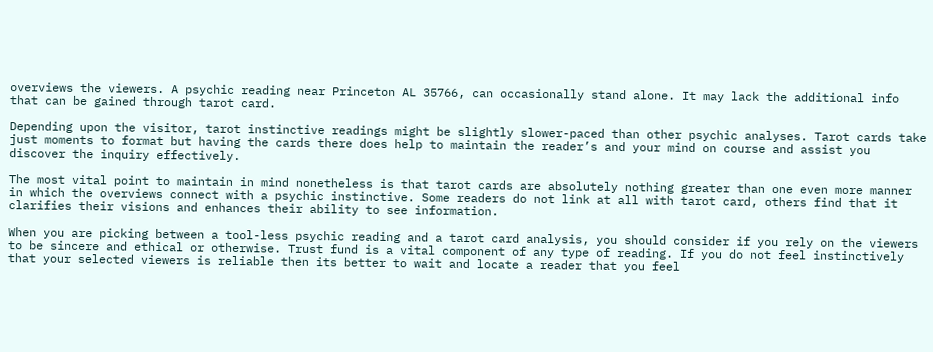overviews the viewers. A psychic reading near Princeton AL 35766, can occasionally stand alone. It may lack the additional info that can be gained through tarot card.

Depending upon the visitor, tarot instinctive readings might be slightly slower-paced than other psychic analyses. Tarot cards take just moments to format but having the cards there does help to maintain the reader’s and your mind on course and assist you discover the inquiry effectively.

The most vital point to maintain in mind nonetheless is that tarot cards are absolutely nothing greater than one even more manner in which the overviews connect with a psychic instinctive. Some readers do not link at all with tarot card, others find that it clarifies their visions and enhances their ability to see information.

When you are picking between a tool-less psychic reading and a tarot card analysis, you should consider if you rely on the viewers to be sincere and ethical or otherwise. Trust fund is a vital component of any type of reading. If you do not feel instinctively that your selected viewers is reliable then its better to wait and locate a reader that you feel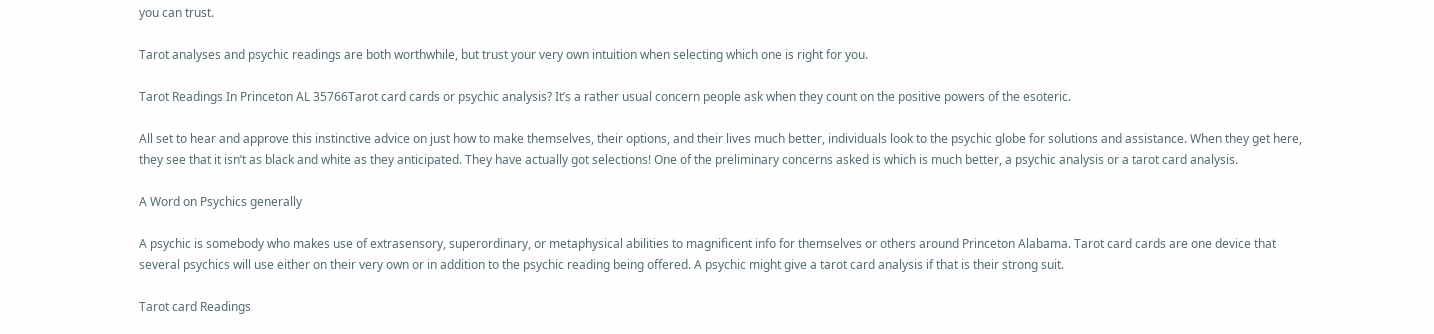you can trust.

Tarot analyses and psychic readings are both worthwhile, but trust your very own intuition when selecting which one is right for you.

Tarot Readings In Princeton AL 35766Tarot card cards or psychic analysis? It’s a rather usual concern people ask when they count on the positive powers of the esoteric.

All set to hear and approve this instinctive advice on just how to make themselves, their options, and their lives much better, individuals look to the psychic globe for solutions and assistance. When they get here, they see that it isn’t as black and white as they anticipated. They have actually got selections! One of the preliminary concerns asked is which is much better, a psychic analysis or a tarot card analysis.

A Word on Psychics generally

A psychic is somebody who makes use of extrasensory, superordinary, or metaphysical abilities to magnificent info for themselves or others around Princeton Alabama. Tarot card cards are one device that several psychics will use either on their very own or in addition to the psychic reading being offered. A psychic might give a tarot card analysis if that is their strong suit.

Tarot card Readings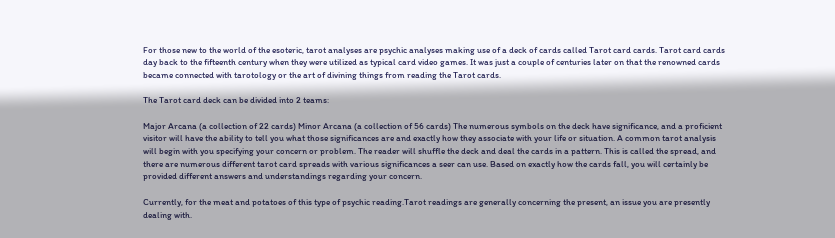For those new to the world of the esoteric, tarot analyses are psychic analyses making use of a deck of cards called Tarot card cards. Tarot card cards day back to the fifteenth century when they were utilized as typical card video games. It was just a couple of centuries later on that the renowned cards became connected with tarotology or the art of divining things from reading the Tarot cards.

The Tarot card deck can be divided into 2 teams:

Major Arcana (a collection of 22 cards) Minor Arcana (a collection of 56 cards) The numerous symbols on the deck have significance, and a proficient visitor will have the ability to tell you what those significances are and exactly how they associate with your life or situation. A common tarot analysis will begin with you specifying your concern or problem. The reader will shuffle the deck and deal the cards in a pattern. This is called the spread, and there are numerous different tarot card spreads with various significances a seer can use. Based on exactly how the cards fall, you will certainly be provided different answers and understandings regarding your concern.

Currently, for the meat and potatoes of this type of psychic reading.Tarot readings are generally concerning the present, an issue you are presently dealing with.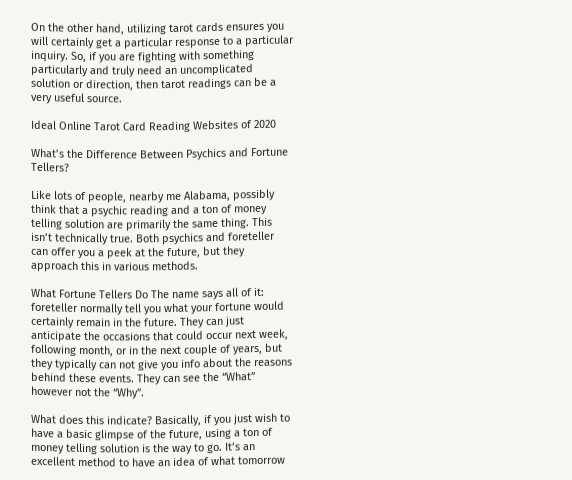On the other hand, utilizing tarot cards ensures you will certainly get a particular response to a particular inquiry. So, if you are fighting with something particularly and truly need an uncomplicated solution or direction, then tarot readings can be a very useful source.

Ideal Online Tarot Card Reading Websites of 2020

What’s the Difference Between Psychics and Fortune Tellers?

Like lots of people, nearby me Alabama, possibly think that a psychic reading and a ton of money telling solution are primarily the same thing. This isn’t technically true. Both psychics and foreteller can offer you a peek at the future, but they approach this in various methods.

What Fortune Tellers Do The name says all of it: foreteller normally tell you what your fortune would certainly remain in the future. They can just anticipate the occasions that could occur next week, following month, or in the next couple of years, but they typically can not give you info about the reasons behind these events. They can see the “What” however not the “Why”.

What does this indicate? Basically, if you just wish to have a basic glimpse of the future, using a ton of money telling solution is the way to go. It’s an excellent method to have an idea of what tomorrow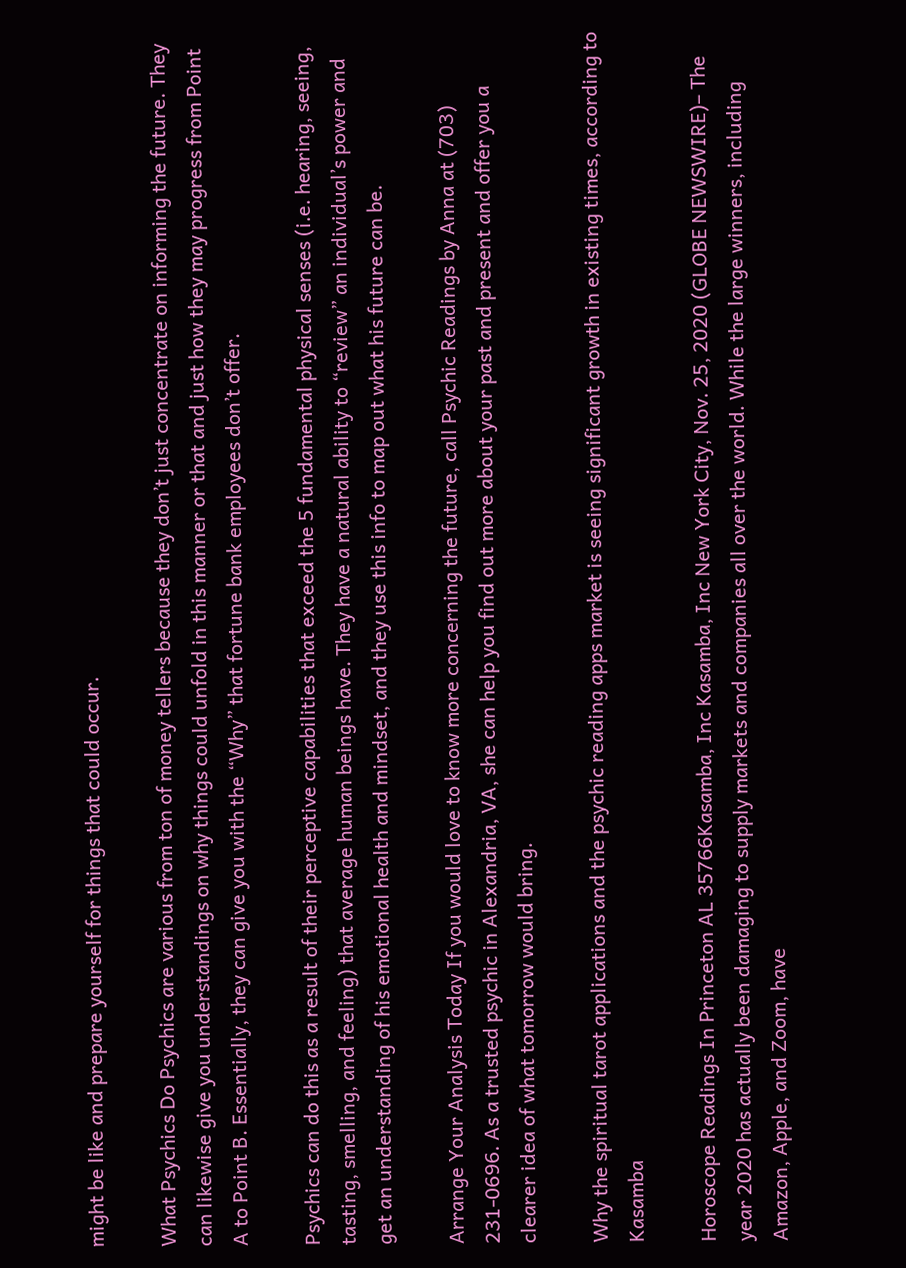might be like and prepare yourself for things that could occur.

What Psychics Do Psychics are various from ton of money tellers because they don’t just concentrate on informing the future. They can likewise give you understandings on why things could unfold in this manner or that and just how they may progress from Point A to Point B. Essentially, they can give you with the “Why” that fortune bank employees don’t offer.

Psychics can do this as a result of their perceptive capabilities that exceed the 5 fundamental physical senses (i.e. hearing, seeing, tasting, smelling, and feeling) that average human beings have. They have a natural ability to “review” an individual’s power and get an understanding of his emotional health and mindset, and they use this info to map out what his future can be.

Arrange Your Analysis Today If you would love to know more concerning the future, call Psychic Readings by Anna at (703) 231-0696. As a trusted psychic in Alexandria, VA, she can help you find out more about your past and present and offer you a clearer idea of what tomorrow would bring.

Why the spiritual tarot applications and the psychic reading apps market is seeing significant growth in existing times, according to Kasamba

Horoscope Readings In Princeton AL 35766Kasamba, Inc Kasamba, Inc New York City, Nov. 25, 2020 (GLOBE NEWSWIRE)– The year 2020 has actually been damaging to supply markets and companies all over the world. While the large winners, including Amazon, Apple, and Zoom, have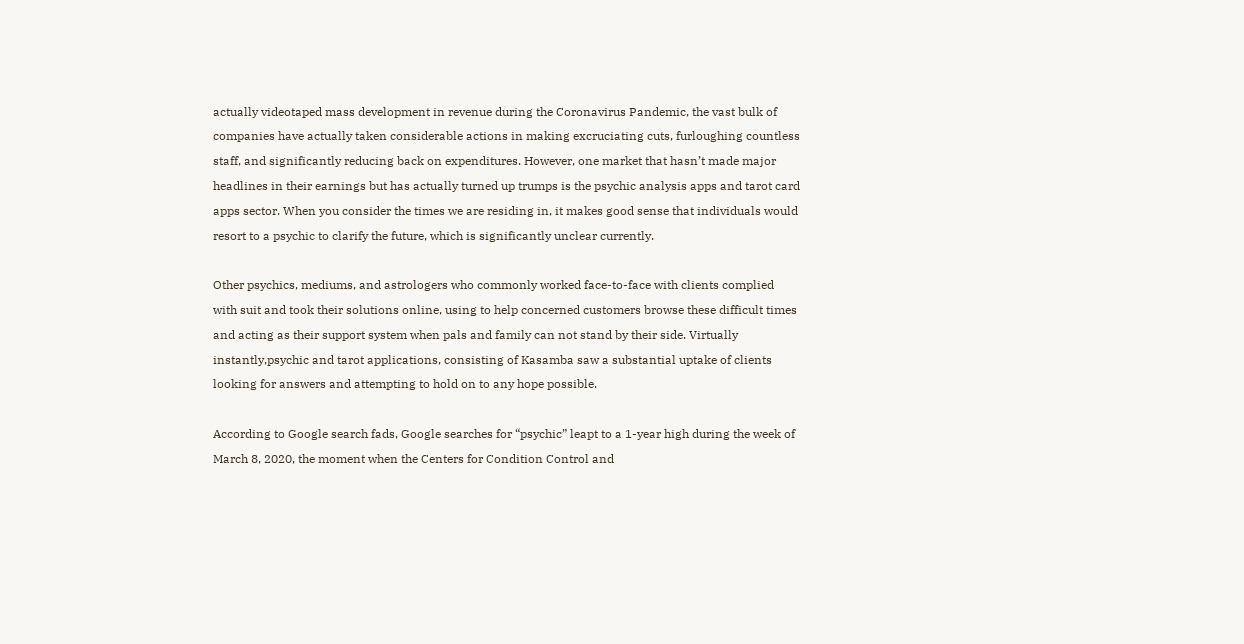actually videotaped mass development in revenue during the Coronavirus Pandemic, the vast bulk of companies have actually taken considerable actions in making excruciating cuts, furloughing countless staff, and significantly reducing back on expenditures. However, one market that hasn’t made major headlines in their earnings but has actually turned up trumps is the psychic analysis apps and tarot card apps sector. When you consider the times we are residing in, it makes good sense that individuals would resort to a psychic to clarify the future, which is significantly unclear currently.

Other psychics, mediums, and astrologers who commonly worked face-to-face with clients complied with suit and took their solutions online, using to help concerned customers browse these difficult times and acting as their support system when pals and family can not stand by their side. Virtually instantly,psychic and tarot applications, consisting of Kasamba saw a substantial uptake of clients looking for answers and attempting to hold on to any hope possible.

According to Google search fads, Google searches for “psychic” leapt to a 1-year high during the week of March 8, 2020, the moment when the Centers for Condition Control and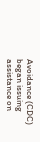Avoidance (CDC) began issuing assistance on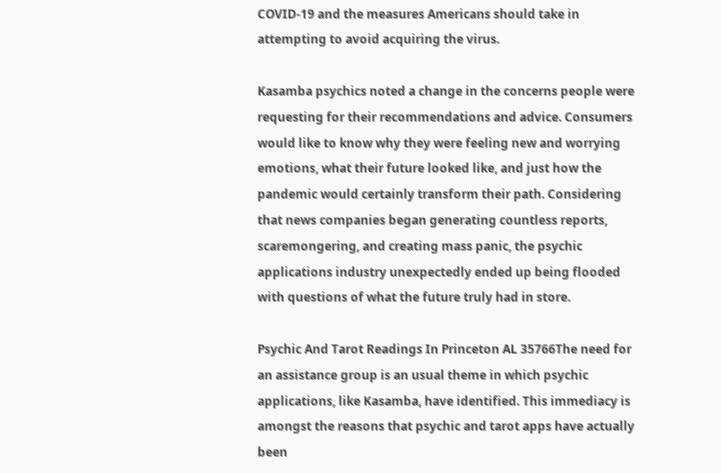COVID-19 and the measures Americans should take in attempting to avoid acquiring the virus.

Kasamba psychics noted a change in the concerns people were requesting for their recommendations and advice. Consumers would like to know why they were feeling new and worrying emotions, what their future looked like, and just how the pandemic would certainly transform their path. Considering that news companies began generating countless reports, scaremongering, and creating mass panic, the psychic applications industry unexpectedly ended up being flooded with questions of what the future truly had in store.

Psychic And Tarot Readings In Princeton AL 35766The need for an assistance group is an usual theme in which psychic applications, like Kasamba, have identified. This immediacy is amongst the reasons that psychic and tarot apps have actually been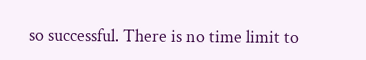so successful. There is no time limit to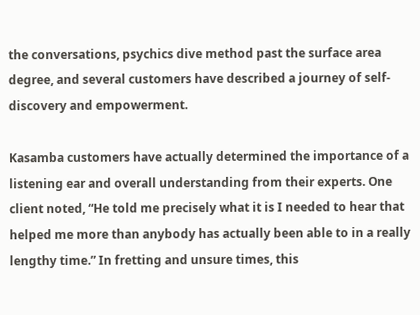the conversations, psychics dive method past the surface area degree, and several customers have described a journey of self-discovery and empowerment.

Kasamba customers have actually determined the importance of a listening ear and overall understanding from their experts. One client noted, “He told me precisely what it is I needed to hear that helped me more than anybody has actually been able to in a really lengthy time.” In fretting and unsure times, this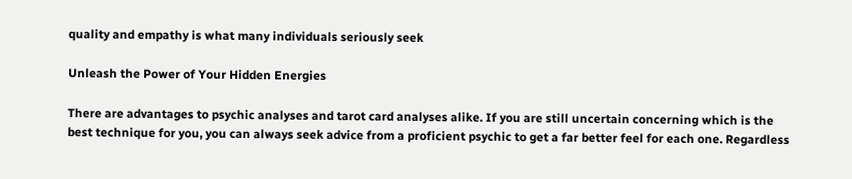quality and empathy is what many individuals seriously seek

Unleash the Power of Your Hidden Energies

There are advantages to psychic analyses and tarot card analyses alike. If you are still uncertain concerning which is the best technique for you, you can always seek advice from a proficient psychic to get a far better feel for each one. Regardless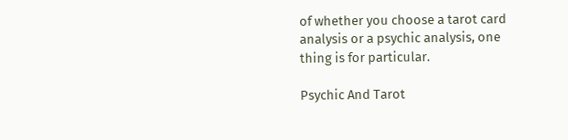of whether you choose a tarot card analysis or a psychic analysis, one thing is for particular.

Psychic And Tarot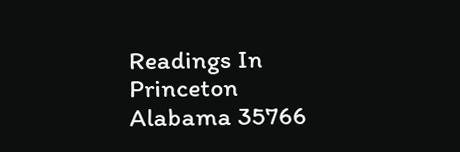Readings In Princeton Alabama 35766